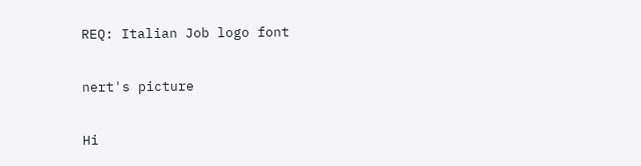REQ: Italian Job logo font

nert's picture

Hi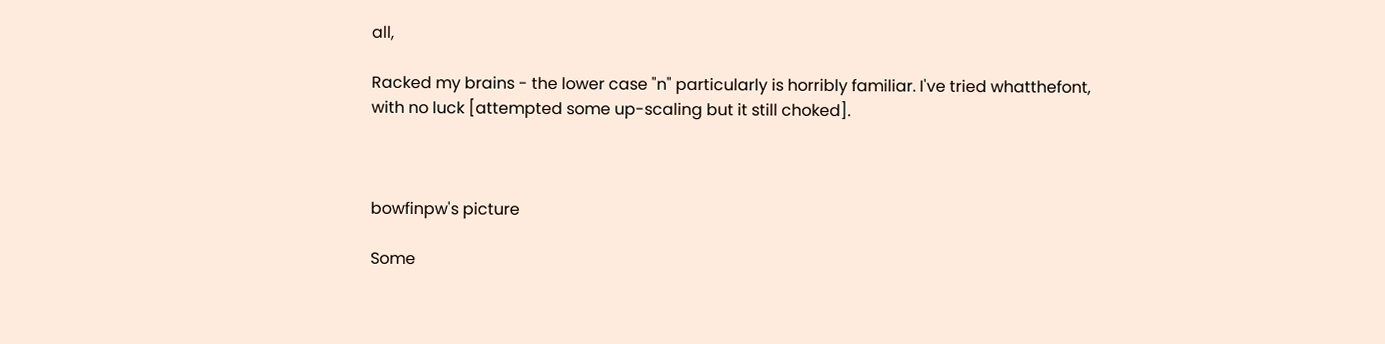all,

Racked my brains - the lower case "n" particularly is horribly familiar. I've tried whatthefont, with no luck [attempted some up-scaling but it still choked].



bowfinpw's picture

Some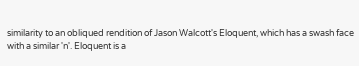similarity to an obliqued rendition of Jason Walcott's Eloquent, which has a swash face with a similar 'n'. Eloquent is a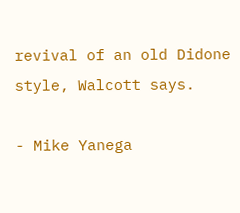revival of an old Didone style, Walcott says.

- Mike Yanega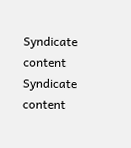Syndicate content Syndicate content